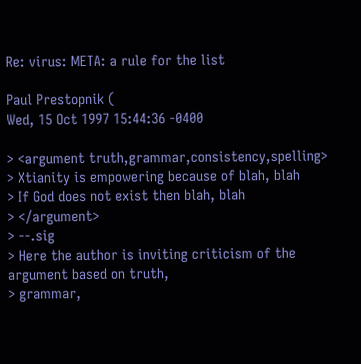Re: virus: META: a rule for the list

Paul Prestopnik (
Wed, 15 Oct 1997 15:44:36 -0400

> <argument truth,grammar,consistency,spelling>
> Xtianity is empowering because of blah, blah
> If God does not exist then blah, blah
> </argument>
> --.sig
> Here the author is inviting criticism of the argument based on truth,
> grammar,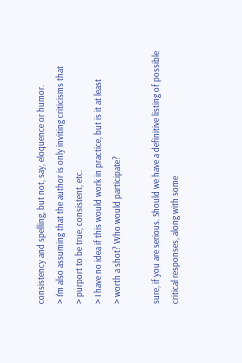consistency and spelling, but not, say, eloquence or humor.
> I'm also assuming that the author is only inviting criticisms that
> purport to be true, consistent, etc.
> I have no idea if this would work in practice, but is it at least
> worth a shot? Who would participate?

sure, if you are serious. Should we have a definitive listing of possible
critical responses, along with some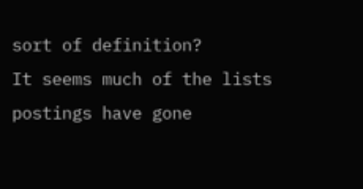sort of definition?
It seems much of the lists postings have gone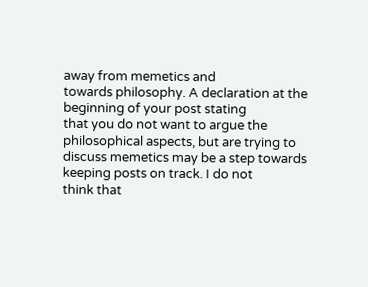away from memetics and
towards philosophy. A declaration at the beginning of your post stating
that you do not want to argue the philosophical aspects, but are trying to
discuss memetics may be a step towards keeping posts on track. I do not
think that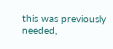this was previously needed,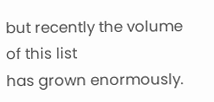but recently the volume of this list
has grown enormously.